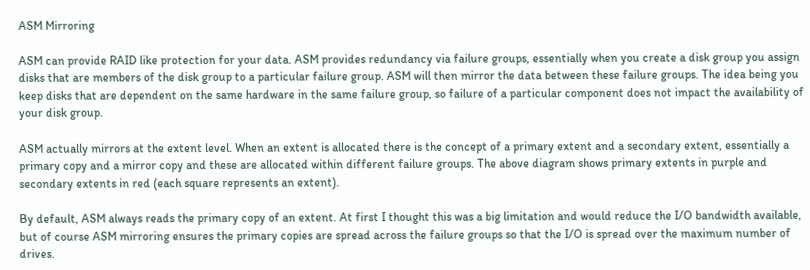ASM Mirroring

ASM can provide RAID like protection for your data. ASM provides redundancy via failure groups, essentially when you create a disk group you assign disks that are members of the disk group to a particular failure group. ASM will then mirror the data between these failure groups. The idea being you keep disks that are dependent on the same hardware in the same failure group, so failure of a particular component does not impact the availability of your disk group.

ASM actually mirrors at the extent level. When an extent is allocated there is the concept of a primary extent and a secondary extent, essentially a primary copy and a mirror copy and these are allocated within different failure groups. The above diagram shows primary extents in purple and secondary extents in red (each square represents an extent).

By default, ASM always reads the primary copy of an extent. At first I thought this was a big limitation and would reduce the I/O bandwidth available, but of course ASM mirroring ensures the primary copies are spread across the failure groups so that the I/O is spread over the maximum number of drives.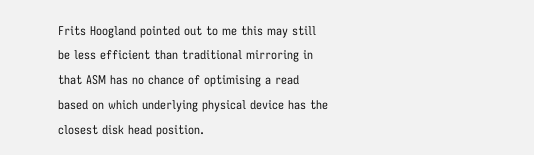Frits Hoogland pointed out to me this may still be less efficient than traditional mirroring in that ASM has no chance of optimising a read based on which underlying physical device has the closest disk head position.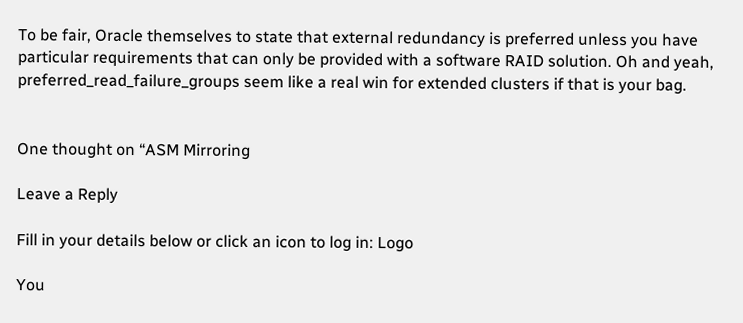To be fair, Oracle themselves to state that external redundancy is preferred unless you have particular requirements that can only be provided with a software RAID solution. Oh and yeah, preferred_read_failure_groups seem like a real win for extended clusters if that is your bag.


One thought on “ASM Mirroring

Leave a Reply

Fill in your details below or click an icon to log in: Logo

You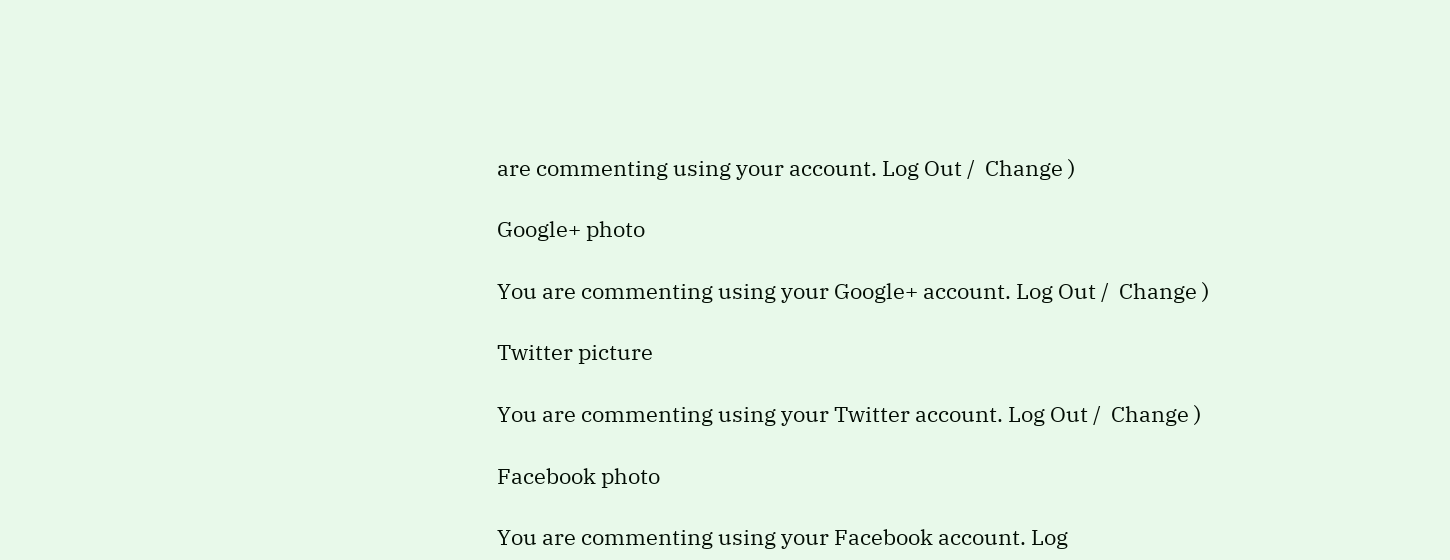are commenting using your account. Log Out /  Change )

Google+ photo

You are commenting using your Google+ account. Log Out /  Change )

Twitter picture

You are commenting using your Twitter account. Log Out /  Change )

Facebook photo

You are commenting using your Facebook account. Log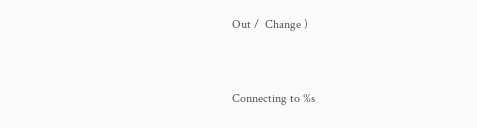Out /  Change )


Connecting to %s